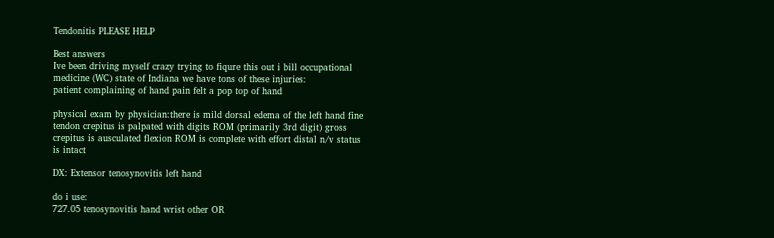Tendonitis PLEASE HELP

Best answers
Ive been driving myself crazy trying to fiqure this out i bill occupational medicine (WC) state of Indiana we have tons of these injuries:
patient complaining of hand pain felt a pop top of hand

physical exam by physician:there is mild dorsal edema of the left hand fine tendon crepitus is palpated with digits ROM (primarily 3rd digit) gross crepitus is ausculated flexion ROM is complete with effort distal n/v status is intact

DX: Extensor tenosynovitis left hand

do i use:
727.05 tenosynovitis hand wrist other OR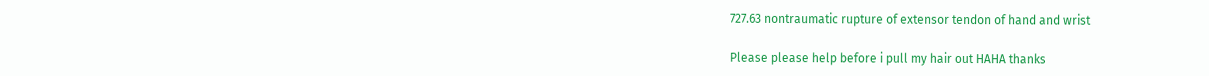727.63 nontraumatic rupture of extensor tendon of hand and wrist

Please please help before i pull my hair out HAHA thanks